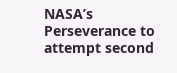NASA’s Perseverance to attempt second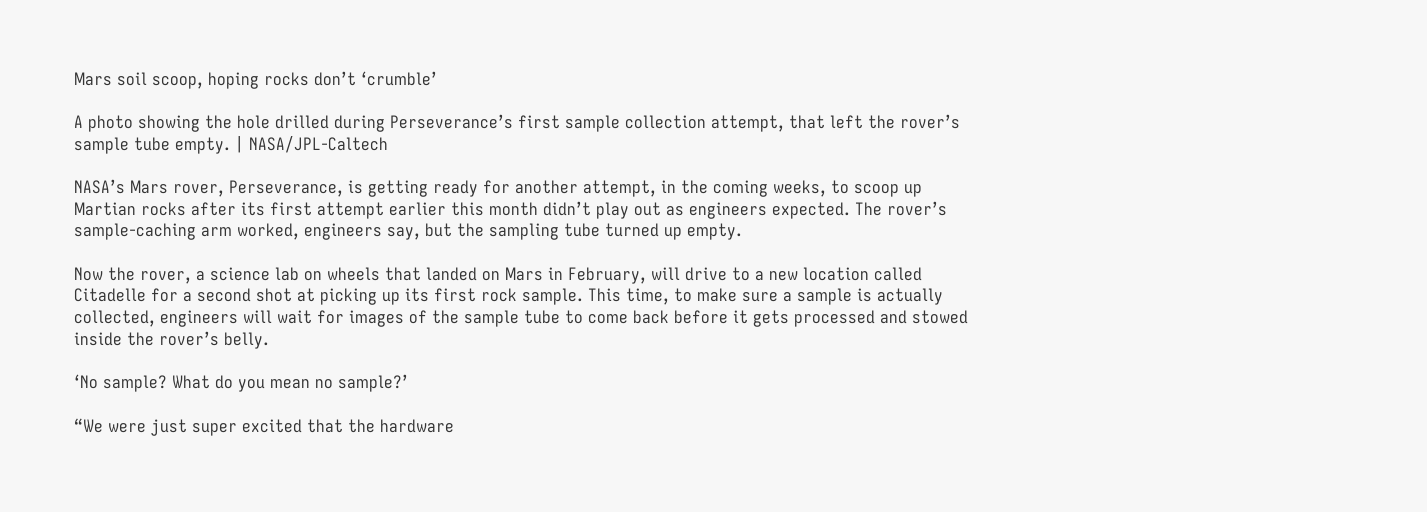Mars soil scoop, hoping rocks don’t ‘crumble’

A photo showing the hole drilled during Perseverance’s first sample collection attempt, that left the rover’s sample tube empty. | NASA/JPL-Caltech

NASA’s Mars rover, Perseverance, is getting ready for another attempt, in the coming weeks, to scoop up Martian rocks after its first attempt earlier this month didn’t play out as engineers expected. The rover’s sample-caching arm worked, engineers say, but the sampling tube turned up empty.

Now the rover, a science lab on wheels that landed on Mars in February, will drive to a new location called Citadelle for a second shot at picking up its first rock sample. This time, to make sure a sample is actually collected, engineers will wait for images of the sample tube to come back before it gets processed and stowed inside the rover’s belly.

‘No sample? What do you mean no sample?’

“We were just super excited that the hardware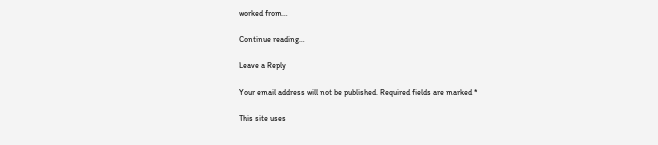worked from…

Continue reading…

Leave a Reply

Your email address will not be published. Required fields are marked *

This site uses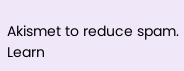Akismet to reduce spam. Learn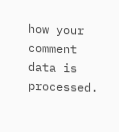how your comment data is processed.